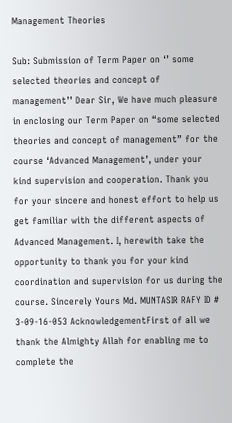Management Theories

Sub: Submission of Term Paper on ‘’ some selected theories and concept of management’’ Dear Sir, We have much pleasure in enclosing our Term Paper on “some selected theories and concept of management” for the course ‘Advanced Management’, under your kind supervision and cooperation. Thank you for your sincere and honest effort to help us get familiar with the different aspects of Advanced Management. I, herewith take the opportunity to thank you for your kind coordination and supervision for us during the course. Sincerely Yours Md. MUNTASIR RAFY ID # 3-09-16-053 AcknowledgementFirst of all we thank the Almighty Allah for enabling me to complete the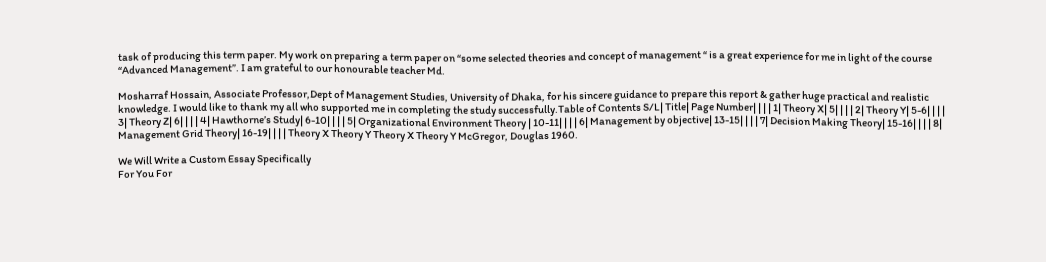task of producing this term paper. My work on preparing a term paper on “some selected theories and concept of management “ is a great experience for me in light of the course “Advanced Management”. I am grateful to our honourable teacher Md.

Mosharraf Hossain, Associate Professor,Dept of Management Studies, University of Dhaka, for his sincere guidance to prepare this report & gather huge practical and realistic knowledge. I would like to thank my all who supported me in completing the study successfully.Table of Contents S/L| Title| Page Number| | | | 1| Theory X| 5| | | | 2| Theory Y| 5-6| | | | 3| Theory Z| 6| | | | 4| Hawthorne’s Study| 6-10| | | | 5| Organizational Environment Theory | 10-11| | | | 6| Management by objective| 13-15| | | | 7| Decision Making Theory| 15-16| | | | 8| Management Grid Theory| 16-19| | | | Theory X Theory Y Theory X Theory Y McGregor, Douglas 1960.

We Will Write a Custom Essay Specifically
For You For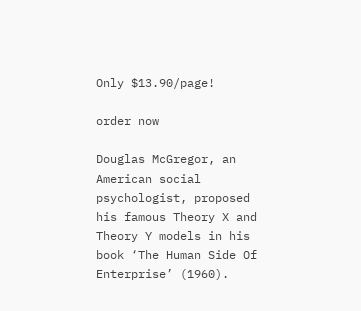Only $13.90/page!

order now

Douglas McGregor, an American social psychologist, proposed his famous Theory X and Theory Y models in his book ‘The Human Side Of Enterprise’ (1960).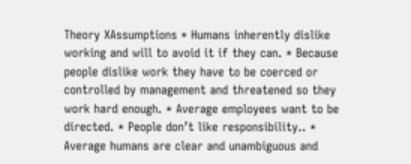Theory XAssumptions * Humans inherently dislike working and will to avoid it if they can. * Because people dislike work they have to be coerced or controlled by management and threatened so they work hard enough. * Average employees want to be directed. * People don’t like responsibility.. * Average humans are clear and unambiguous and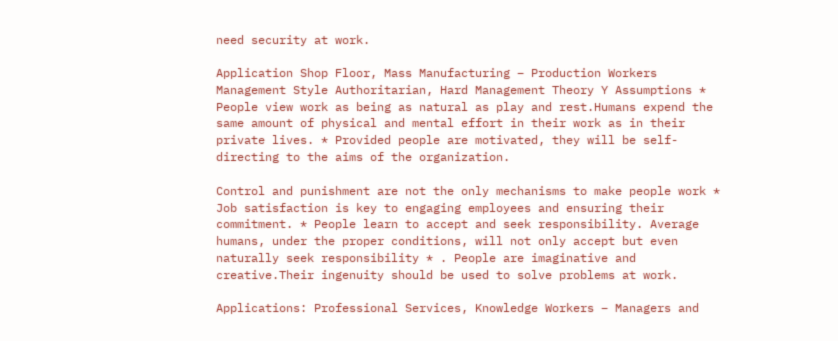need security at work.

Application Shop Floor, Mass Manufacturing – Production Workers Management Style Authoritarian, Hard Management Theory Y Assumptions * People view work as being as natural as play and rest.Humans expend the same amount of physical and mental effort in their work as in their private lives. * Provided people are motivated, they will be self-directing to the aims of the organization.

Control and punishment are not the only mechanisms to make people work * Job satisfaction is key to engaging employees and ensuring their commitment. * People learn to accept and seek responsibility. Average humans, under the proper conditions, will not only accept but even naturally seek responsibility * . People are imaginative and creative.Their ingenuity should be used to solve problems at work.

Applications: Professional Services, Knowledge Workers – Managers and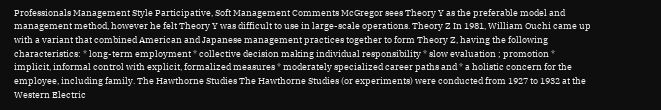Professionals Management Style Participative, Soft Management Comments McGregor sees Theory Y as the preferable model and management method, however he felt Theory Y was difficult to use in large-scale operations. Theory Z In 1981, William Ouchi came up with a variant that combined American and Japanese management practices together to form Theory Z, having the following characteristics: * long-term employment * collective decision making individual responsibility * slow evaluation ; promotion * implicit, informal control with explicit, formalized measures * moderately specialized career paths and * a holistic concern for the employee, including family. The Hawthorne Studies The Hawthorne Studies (or experiments) were conducted from 1927 to 1932 at the Western Electric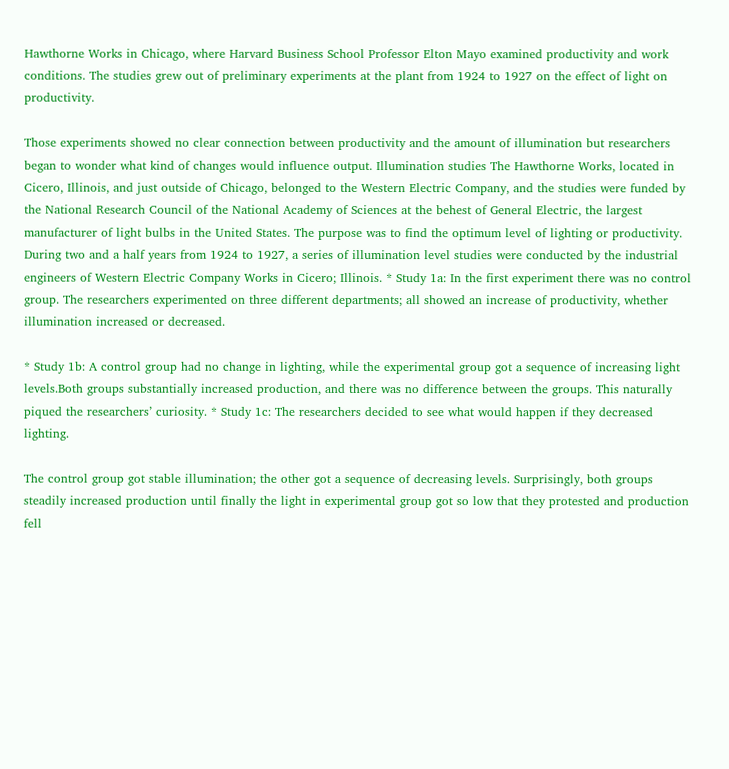Hawthorne Works in Chicago, where Harvard Business School Professor Elton Mayo examined productivity and work conditions. The studies grew out of preliminary experiments at the plant from 1924 to 1927 on the effect of light on productivity.

Those experiments showed no clear connection between productivity and the amount of illumination but researchers began to wonder what kind of changes would influence output. Illumination studies The Hawthorne Works, located in Cicero, Illinois, and just outside of Chicago, belonged to the Western Electric Company, and the studies were funded by the National Research Council of the National Academy of Sciences at the behest of General Electric, the largest manufacturer of light bulbs in the United States. The purpose was to find the optimum level of lighting or productivity. During two and a half years from 1924 to 1927, a series of illumination level studies were conducted by the industrial engineers of Western Electric Company Works in Cicero; Illinois. * Study 1a: In the first experiment there was no control group. The researchers experimented on three different departments; all showed an increase of productivity, whether illumination increased or decreased.

* Study 1b: A control group had no change in lighting, while the experimental group got a sequence of increasing light levels.Both groups substantially increased production, and there was no difference between the groups. This naturally piqued the researchers’ curiosity. * Study 1c: The researchers decided to see what would happen if they decreased lighting.

The control group got stable illumination; the other got a sequence of decreasing levels. Surprisingly, both groups steadily increased production until finally the light in experimental group got so low that they protested and production fell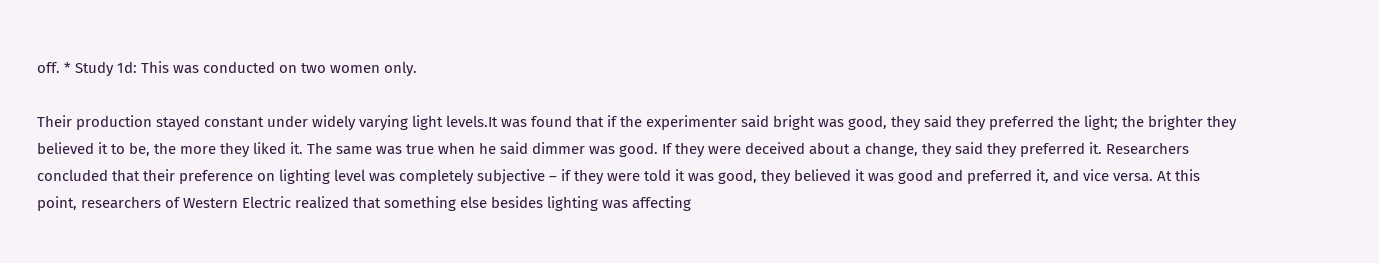off. * Study 1d: This was conducted on two women only.

Their production stayed constant under widely varying light levels.It was found that if the experimenter said bright was good, they said they preferred the light; the brighter they believed it to be, the more they liked it. The same was true when he said dimmer was good. If they were deceived about a change, they said they preferred it. Researchers concluded that their preference on lighting level was completely subjective – if they were told it was good, they believed it was good and preferred it, and vice versa. At this point, researchers of Western Electric realized that something else besides lighting was affecting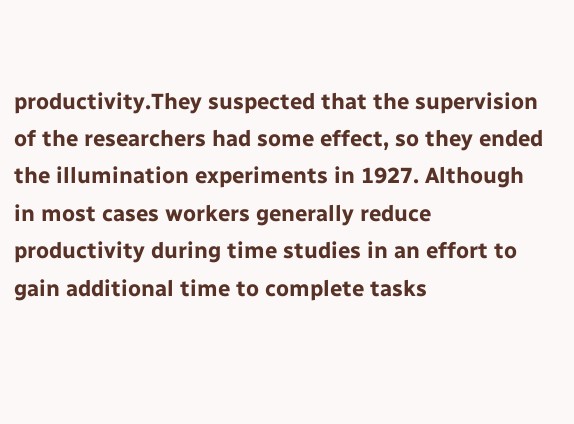productivity.They suspected that the supervision of the researchers had some effect, so they ended the illumination experiments in 1927. Although in most cases workers generally reduce productivity during time studies in an effort to gain additional time to complete tasks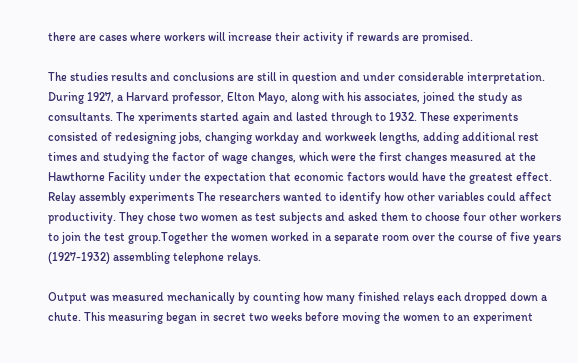there are cases where workers will increase their activity if rewards are promised.

The studies results and conclusions are still in question and under considerable interpretation. During 1927, a Harvard professor, Elton Mayo, along with his associates, joined the study as consultants. The xperiments started again and lasted through to 1932. These experiments consisted of redesigning jobs, changing workday and workweek lengths, adding additional rest times and studying the factor of wage changes, which were the first changes measured at the Hawthorne Facility under the expectation that economic factors would have the greatest effect. Relay assembly experiments The researchers wanted to identify how other variables could affect productivity. They chose two women as test subjects and asked them to choose four other workers to join the test group.Together the women worked in a separate room over the course of five years (1927-1932) assembling telephone relays.

Output was measured mechanically by counting how many finished relays each dropped down a chute. This measuring began in secret two weeks before moving the women to an experiment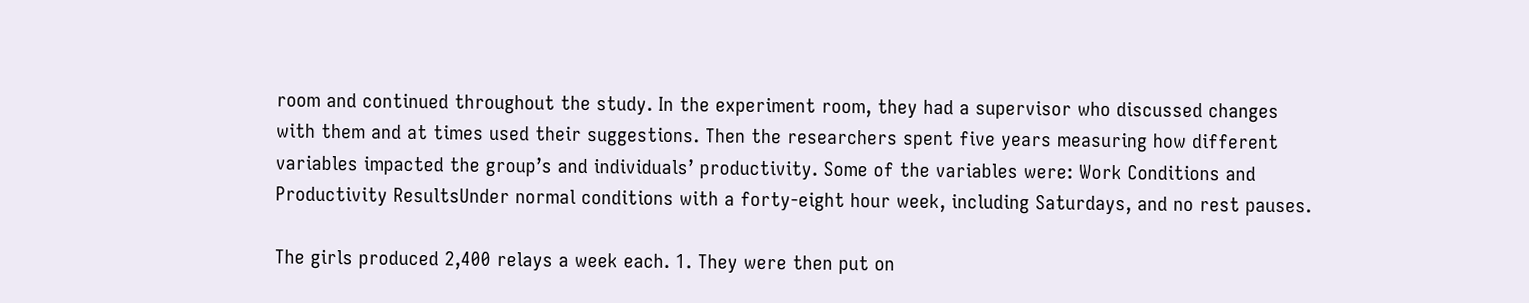room and continued throughout the study. In the experiment room, they had a supervisor who discussed changes with them and at times used their suggestions. Then the researchers spent five years measuring how different variables impacted the group’s and individuals’ productivity. Some of the variables were: Work Conditions and Productivity ResultsUnder normal conditions with a forty-eight hour week, including Saturdays, and no rest pauses.

The girls produced 2,400 relays a week each. 1. They were then put on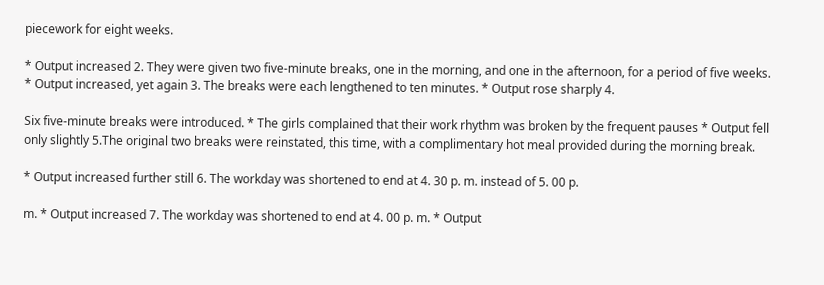piecework for eight weeks.

* Output increased 2. They were given two five-minute breaks, one in the morning, and one in the afternoon, for a period of five weeks. * Output increased, yet again 3. The breaks were each lengthened to ten minutes. * Output rose sharply 4.

Six five-minute breaks were introduced. * The girls complained that their work rhythm was broken by the frequent pauses * Output fell only slightly 5.The original two breaks were reinstated, this time, with a complimentary hot meal provided during the morning break.

* Output increased further still 6. The workday was shortened to end at 4. 30 p. m. instead of 5. 00 p.

m. * Output increased 7. The workday was shortened to end at 4. 00 p. m. * Output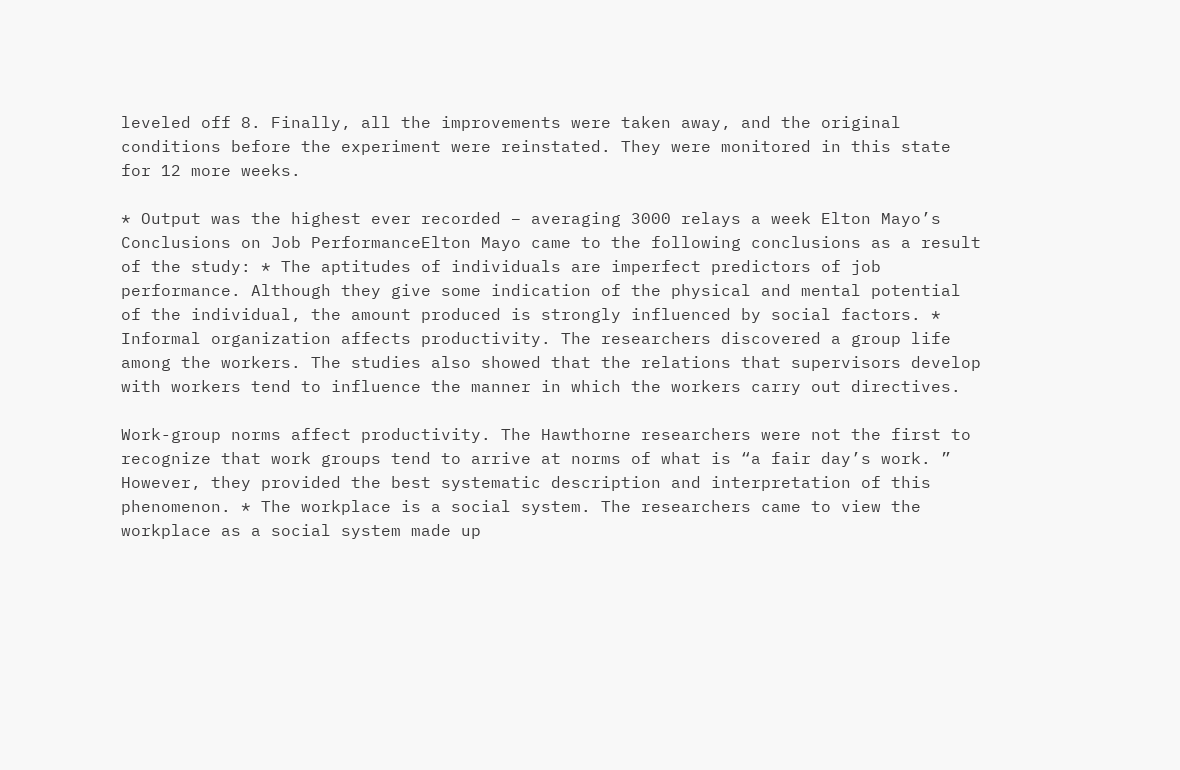leveled off 8. Finally, all the improvements were taken away, and the original conditions before the experiment were reinstated. They were monitored in this state for 12 more weeks.

* Output was the highest ever recorded – averaging 3000 relays a week Elton Mayo’s Conclusions on Job PerformanceElton Mayo came to the following conclusions as a result of the study: * The aptitudes of individuals are imperfect predictors of job performance. Although they give some indication of the physical and mental potential of the individual, the amount produced is strongly influenced by social factors. * Informal organization affects productivity. The researchers discovered a group life among the workers. The studies also showed that the relations that supervisors develop with workers tend to influence the manner in which the workers carry out directives.

Work-group norms affect productivity. The Hawthorne researchers were not the first to recognize that work groups tend to arrive at norms of what is “a fair day’s work. ” However, they provided the best systematic description and interpretation of this phenomenon. * The workplace is a social system. The researchers came to view the workplace as a social system made up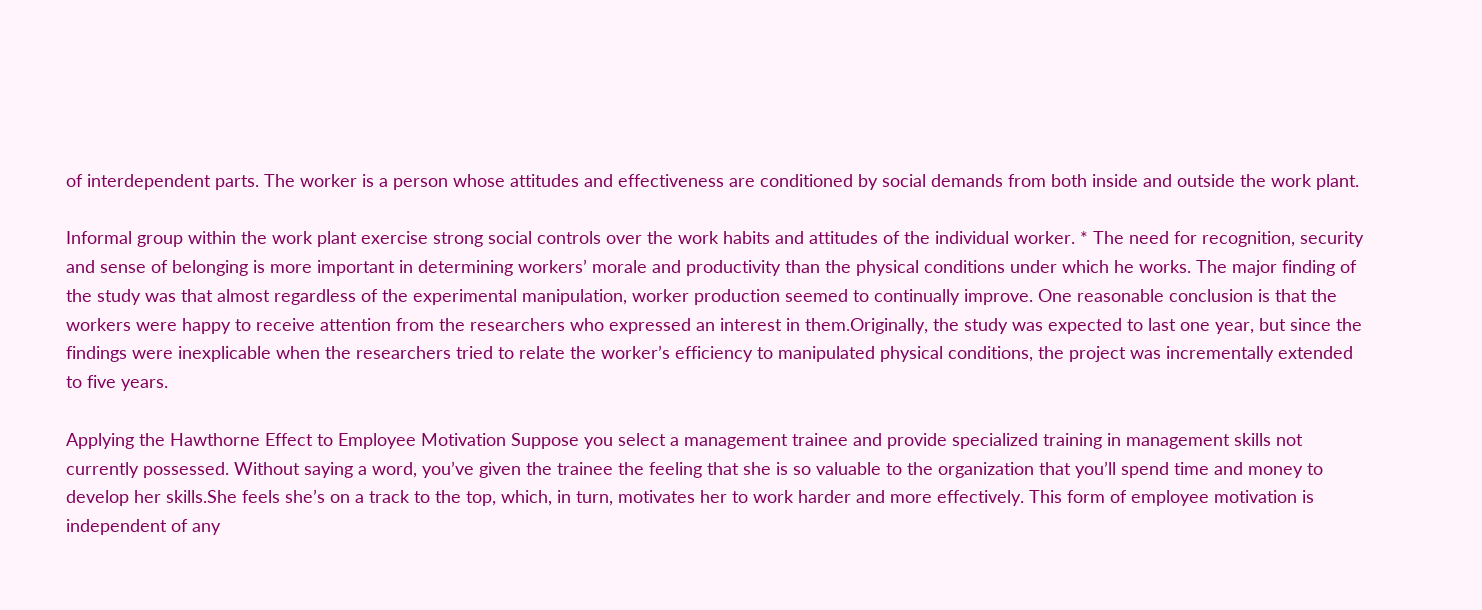of interdependent parts. The worker is a person whose attitudes and effectiveness are conditioned by social demands from both inside and outside the work plant.

Informal group within the work plant exercise strong social controls over the work habits and attitudes of the individual worker. * The need for recognition, security and sense of belonging is more important in determining workers’ morale and productivity than the physical conditions under which he works. The major finding of the study was that almost regardless of the experimental manipulation, worker production seemed to continually improve. One reasonable conclusion is that the workers were happy to receive attention from the researchers who expressed an interest in them.Originally, the study was expected to last one year, but since the findings were inexplicable when the researchers tried to relate the worker’s efficiency to manipulated physical conditions, the project was incrementally extended to five years.

Applying the Hawthorne Effect to Employee Motivation Suppose you select a management trainee and provide specialized training in management skills not currently possessed. Without saying a word, you’ve given the trainee the feeling that she is so valuable to the organization that you’ll spend time and money to develop her skills.She feels she’s on a track to the top, which, in turn, motivates her to work harder and more effectively. This form of employee motivation is independent of any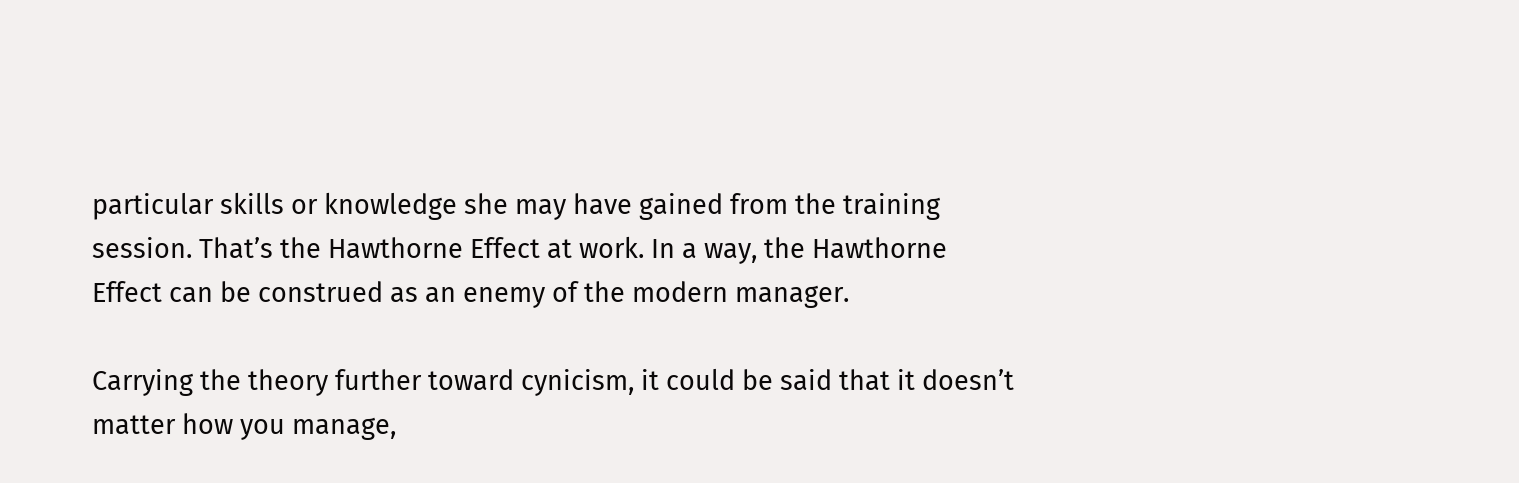particular skills or knowledge she may have gained from the training session. That’s the Hawthorne Effect at work. In a way, the Hawthorne Effect can be construed as an enemy of the modern manager.

Carrying the theory further toward cynicism, it could be said that it doesn’t matter how you manage,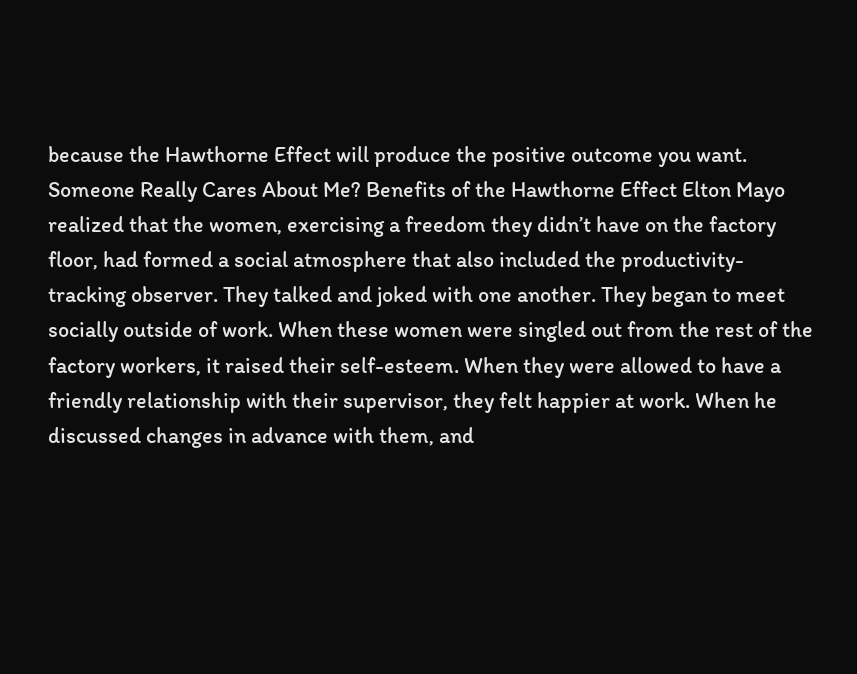because the Hawthorne Effect will produce the positive outcome you want. Someone Really Cares About Me? Benefits of the Hawthorne Effect Elton Mayo realized that the women, exercising a freedom they didn’t have on the factory floor, had formed a social atmosphere that also included the productivity-tracking observer. They talked and joked with one another. They began to meet socially outside of work. When these women were singled out from the rest of the factory workers, it raised their self-esteem. When they were allowed to have a friendly relationship with their supervisor, they felt happier at work. When he discussed changes in advance with them, and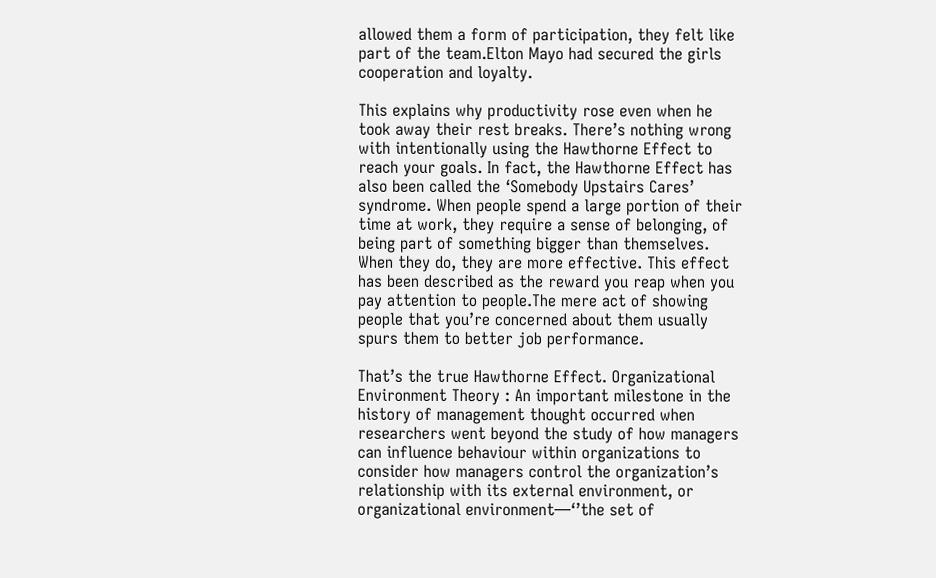allowed them a form of participation, they felt like part of the team.Elton Mayo had secured the girls cooperation and loyalty.

This explains why productivity rose even when he took away their rest breaks. There’s nothing wrong with intentionally using the Hawthorne Effect to reach your goals. In fact, the Hawthorne Effect has also been called the ‘Somebody Upstairs Cares’ syndrome. When people spend a large portion of their time at work, they require a sense of belonging, of being part of something bigger than themselves. When they do, they are more effective. This effect has been described as the reward you reap when you pay attention to people.The mere act of showing people that you’re concerned about them usually spurs them to better job performance.

That’s the true Hawthorne Effect. Organizational Environment Theory : An important milestone in the history of management thought occurred when researchers went beyond the study of how managers can influence behaviour within organizations to consider how managers control the organization’s relationship with its external environment, or organizational environment—‘’the set of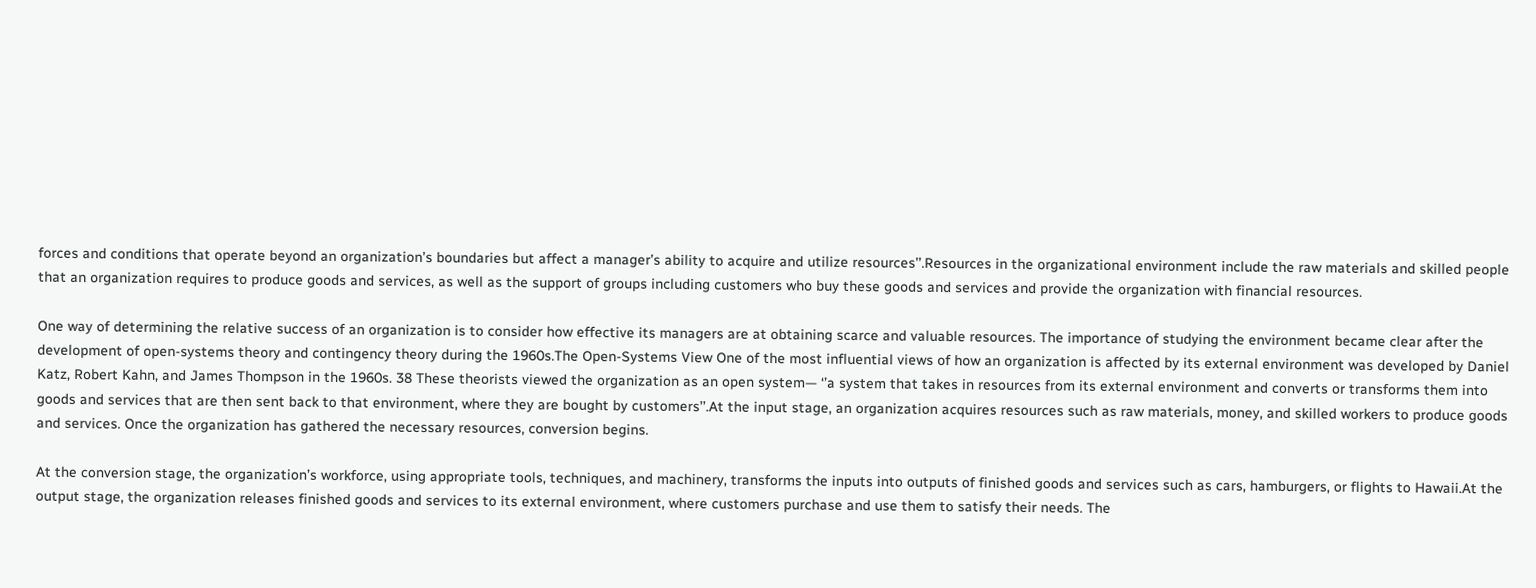forces and conditions that operate beyond an organization’s boundaries but affect a manager’s ability to acquire and utilize resources’’.Resources in the organizational environment include the raw materials and skilled people that an organization requires to produce goods and services, as well as the support of groups including customers who buy these goods and services and provide the organization with financial resources.

One way of determining the relative success of an organization is to consider how effective its managers are at obtaining scarce and valuable resources. The importance of studying the environment became clear after the development of open-systems theory and contingency theory during the 1960s.The Open-Systems View One of the most influential views of how an organization is affected by its external environment was developed by Daniel Katz, Robert Kahn, and James Thompson in the 1960s. 38 These theorists viewed the organization as an open system— ‘’a system that takes in resources from its external environment and converts or transforms them into goods and services that are then sent back to that environment, where they are bought by customers’’.At the input stage, an organization acquires resources such as raw materials, money, and skilled workers to produce goods and services. Once the organization has gathered the necessary resources, conversion begins.

At the conversion stage, the organization’s workforce, using appropriate tools, techniques, and machinery, transforms the inputs into outputs of finished goods and services such as cars, hamburgers, or flights to Hawaii.At the output stage, the organization releases finished goods and services to its external environment, where customers purchase and use them to satisfy their needs. The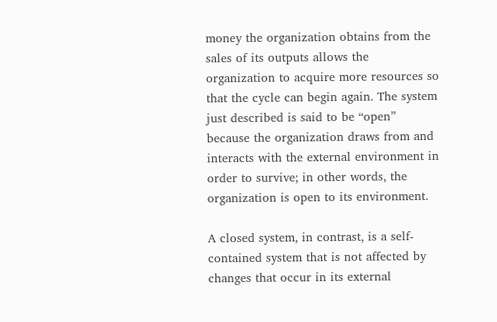money the organization obtains from the sales of its outputs allows the organization to acquire more resources so that the cycle can begin again. The system just described is said to be “open” because the organization draws from and interacts with the external environment in order to survive; in other words, the organization is open to its environment.

A closed system, in contrast, is a self-contained system that is not affected by changes that occur in its external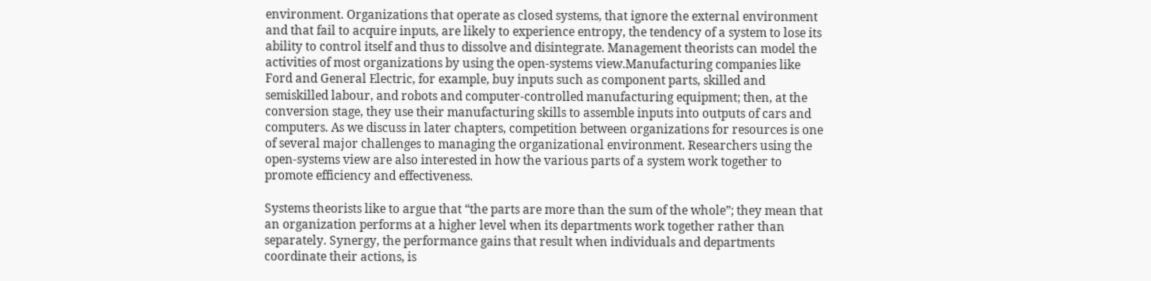environment. Organizations that operate as closed systems, that ignore the external environment and that fail to acquire inputs, are likely to experience entropy, the tendency of a system to lose its ability to control itself and thus to dissolve and disintegrate. Management theorists can model the activities of most organizations by using the open-systems view.Manufacturing companies like Ford and General Electric, for example, buy inputs such as component parts, skilled and semiskilled labour, and robots and computer-controlled manufacturing equipment; then, at the conversion stage, they use their manufacturing skills to assemble inputs into outputs of cars and computers. As we discuss in later chapters, competition between organizations for resources is one of several major challenges to managing the organizational environment. Researchers using the open-systems view are also interested in how the various parts of a system work together to promote efficiency and effectiveness.

Systems theorists like to argue that “the parts are more than the sum of the whole”; they mean that an organization performs at a higher level when its departments work together rather than separately. Synergy, the performance gains that result when individuals and departments coordinate their actions, is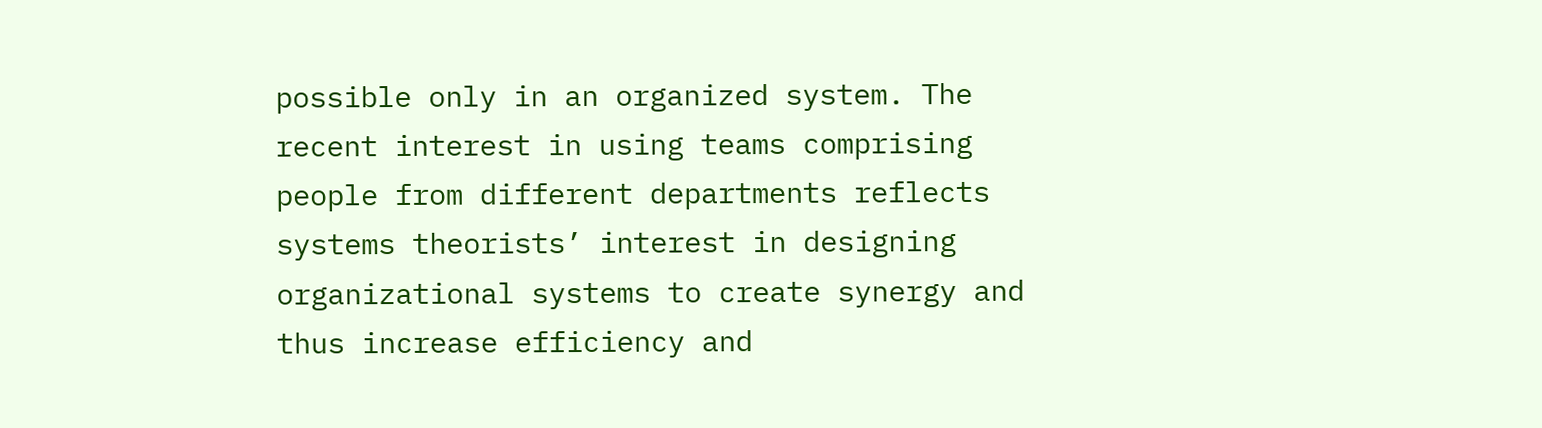possible only in an organized system. The recent interest in using teams comprising people from different departments reflects systems theorists’ interest in designing organizational systems to create synergy and thus increase efficiency and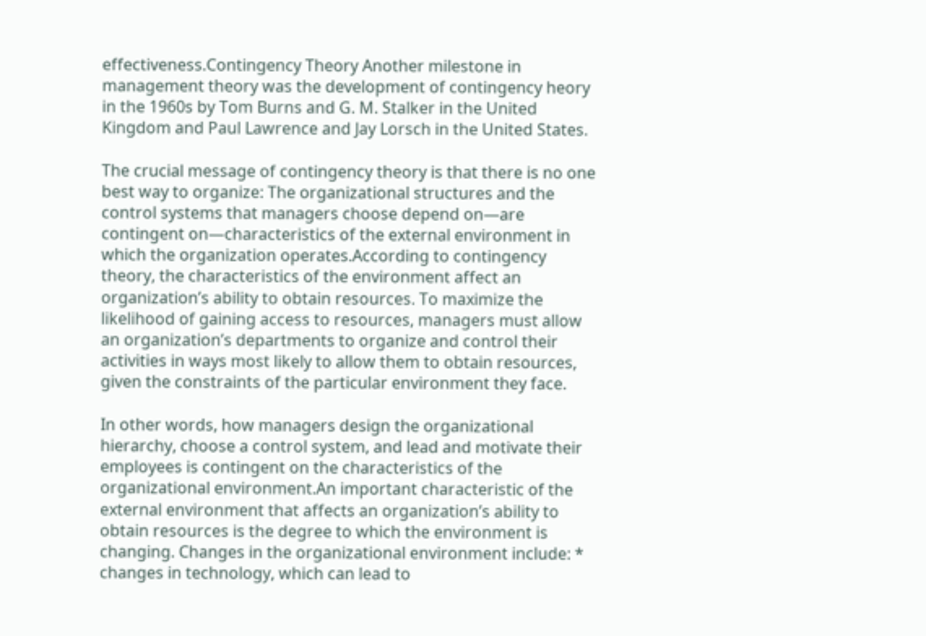effectiveness.Contingency Theory Another milestone in management theory was the development of contingency heory in the 1960s by Tom Burns and G. M. Stalker in the United Kingdom and Paul Lawrence and Jay Lorsch in the United States.

The crucial message of contingency theory is that there is no one best way to organize: The organizational structures and the control systems that managers choose depend on—are contingent on—characteristics of the external environment in which the organization operates.According to contingency theory, the characteristics of the environment affect an organization’s ability to obtain resources. To maximize the likelihood of gaining access to resources, managers must allow an organization’s departments to organize and control their activities in ways most likely to allow them to obtain resources, given the constraints of the particular environment they face.

In other words, how managers design the organizational hierarchy, choose a control system, and lead and motivate their employees is contingent on the characteristics of the organizational environment.An important characteristic of the external environment that affects an organization’s ability to obtain resources is the degree to which the environment is changing. Changes in the organizational environment include: * changes in technology, which can lead to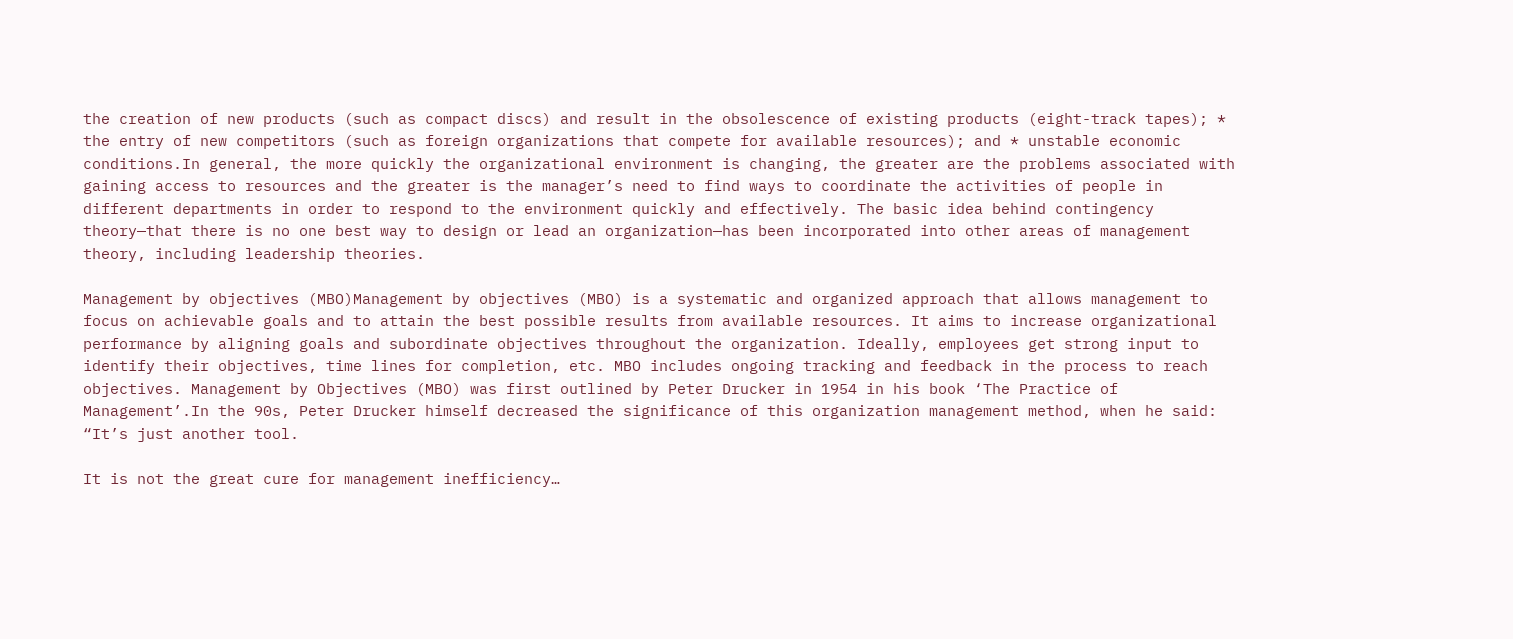the creation of new products (such as compact discs) and result in the obsolescence of existing products (eight-track tapes); * the entry of new competitors (such as foreign organizations that compete for available resources); and * unstable economic conditions.In general, the more quickly the organizational environment is changing, the greater are the problems associated with gaining access to resources and the greater is the manager’s need to find ways to coordinate the activities of people in different departments in order to respond to the environment quickly and effectively. The basic idea behind contingency theory—that there is no one best way to design or lead an organization—has been incorporated into other areas of management theory, including leadership theories.

Management by objectives (MBO)Management by objectives (MBO) is a systematic and organized approach that allows management to focus on achievable goals and to attain the best possible results from available resources. It aims to increase organizational performance by aligning goals and subordinate objectives throughout the organization. Ideally, employees get strong input to identify their objectives, time lines for completion, etc. MBO includes ongoing tracking and feedback in the process to reach objectives. Management by Objectives (MBO) was first outlined by Peter Drucker in 1954 in his book ‘The Practice of Management’.In the 90s, Peter Drucker himself decreased the significance of this organization management method, when he said: “It’s just another tool.

It is not the great cure for management inefficiency…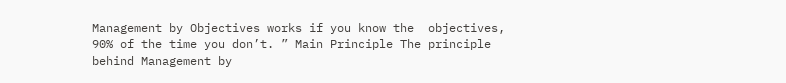Management by Objectives works if you know the  objectives, 90% of the time you don’t. ” Main Principle The principle behind Management by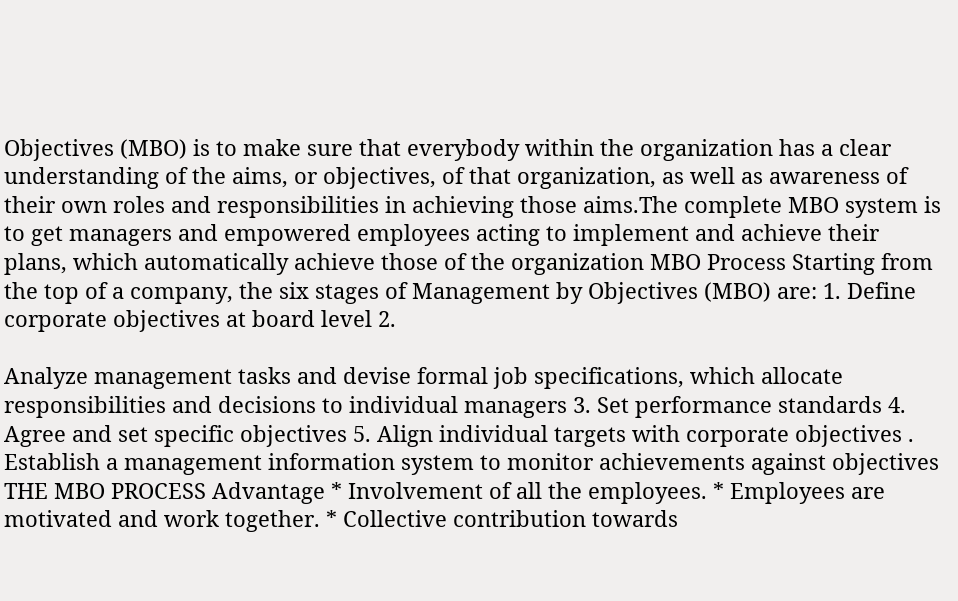Objectives (MBO) is to make sure that everybody within the organization has a clear understanding of the aims, or objectives, of that organization, as well as awareness of their own roles and responsibilities in achieving those aims.The complete MBO system is to get managers and empowered employees acting to implement and achieve their plans, which automatically achieve those of the organization MBO Process Starting from the top of a company, the six stages of Management by Objectives (MBO) are: 1. Define corporate objectives at board level 2.

Analyze management tasks and devise formal job specifications, which allocate responsibilities and decisions to individual managers 3. Set performance standards 4. Agree and set specific objectives 5. Align individual targets with corporate objectives . Establish a management information system to monitor achievements against objectives THE MBO PROCESS Advantage * Involvement of all the employees. * Employees are motivated and work together. * Collective contribution towards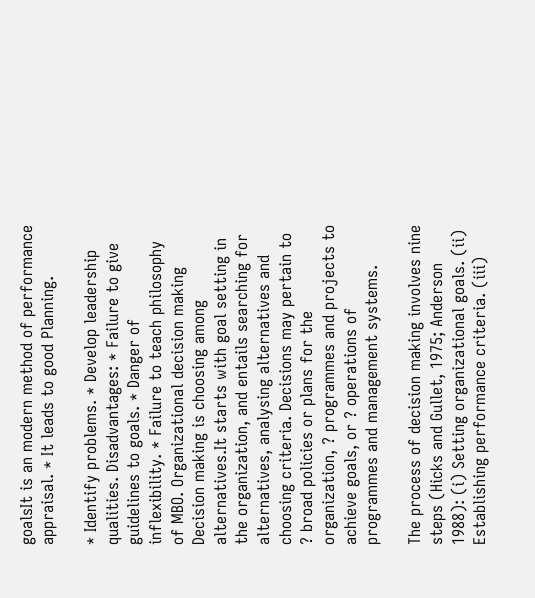goalsIt is an modern method of performance appraisal. * It leads to good Planning.

* Identify problems. * Develop leadership qualities. Disadvantages: * Failure to give guidelines to goals. * Danger of inflexibility. * Failure to teach philosophy of MBO. Organizational decision making Decision making is choosing among alternatives.It starts with goal setting in the organization, and entails searching for alternatives, analysing alternatives and choosing criteria. Decisions may pertain to ? broad policies or plans for the organization, ? programmes and projects to achieve goals, or ? operations of programmes and management systems.

The process of decision making involves nine steps (Hicks and Gullet, 1975; Anderson 1988): (i) Setting organizational goals. (ii) Establishing performance criteria. (iii)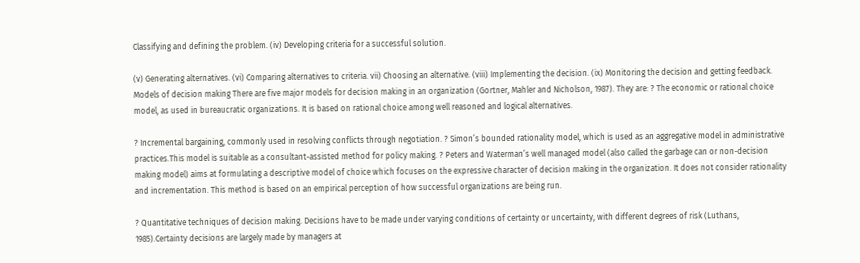Classifying and defining the problem. (iv) Developing criteria for a successful solution.

(v) Generating alternatives. (vi) Comparing alternatives to criteria. vii) Choosing an alternative. (viii) Implementing the decision. (ix) Monitoring the decision and getting feedback. Models of decision making There are five major models for decision making in an organization (Gortner, Mahler and Nicholson, 1987). They are: ? The economic or rational choice model, as used in bureaucratic organizations. It is based on rational choice among well reasoned and logical alternatives.

? Incremental bargaining, commonly used in resolving conflicts through negotiation. ? Simon’s bounded rationality model, which is used as an aggregative model in administrative practices.This model is suitable as a consultant-assisted method for policy making. ? Peters and Waterman’s well managed model (also called the garbage can or non-decision making model) aims at formulating a descriptive model of choice which focuses on the expressive character of decision making in the organization. It does not consider rationality and incrementation. This method is based on an empirical perception of how successful organizations are being run.

? Quantitative techniques of decision making. Decisions have to be made under varying conditions of certainty or uncertainty, with different degrees of risk (Luthans, 1985).Certainty decisions are largely made by managers at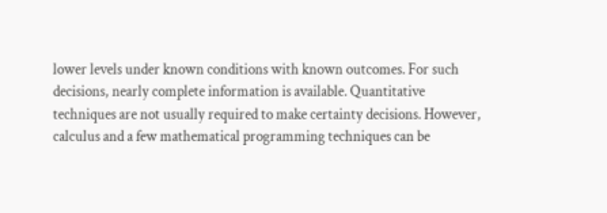lower levels under known conditions with known outcomes. For such decisions, nearly complete information is available. Quantitative techniques are not usually required to make certainty decisions. However, calculus and a few mathematical programming techniques can be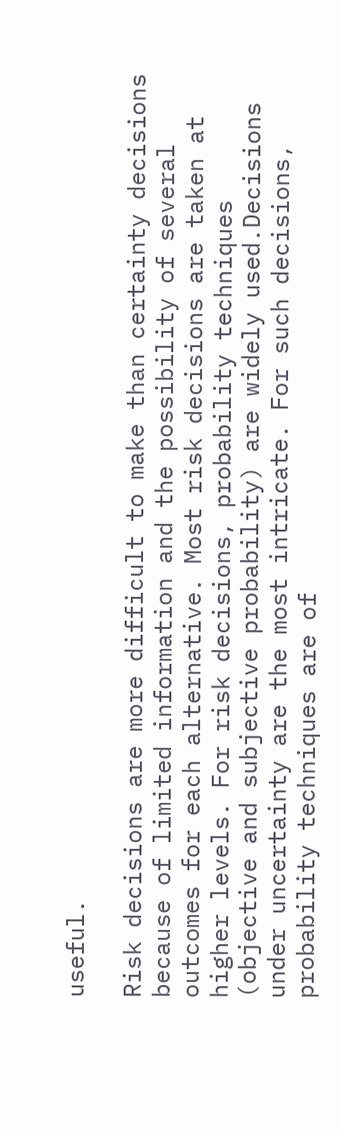useful.

Risk decisions are more difficult to make than certainty decisions because of limited information and the possibility of several outcomes for each alternative. Most risk decisions are taken at higher levels. For risk decisions, probability techniques (objective and subjective probability) are widely used.Decisions under uncertainty are the most intricate. For such decisions, probability techniques are of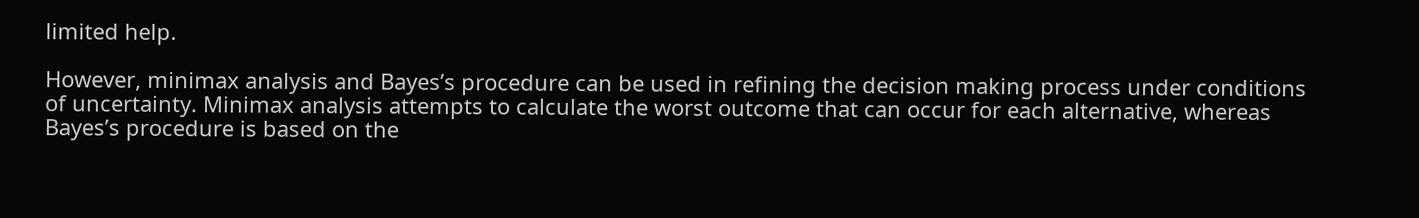limited help.

However, minimax analysis and Bayes’s procedure can be used in refining the decision making process under conditions of uncertainty. Minimax analysis attempts to calculate the worst outcome that can occur for each alternative, whereas Bayes’s procedure is based on the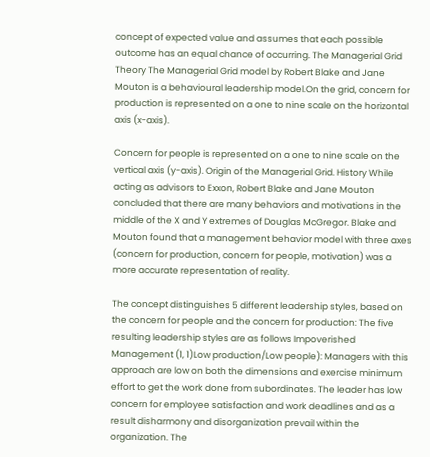concept of expected value and assumes that each possible outcome has an equal chance of occurring. The Managerial Grid Theory The Managerial Grid model by Robert Blake and Jane Mouton is a behavioural leadership model.On the grid, concern for production is represented on a one to nine scale on the horizontal axis (x-axis).

Concern for people is represented on a one to nine scale on the vertical axis (y-axis). Origin of the Managerial Grid. History While acting as advisors to Exxon, Robert Blake and Jane Mouton concluded that there are many behaviors and motivations in the middle of the X and Y extremes of Douglas McGregor. Blake and Mouton found that a management behavior model with three axes (concern for production, concern for people, motivation) was a more accurate representation of reality.

The concept distinguishes 5 different leadership styles, based on the concern for people and the concern for production: The five resulting leadership styles are as follows Impoverished Management (1, 1)Low production/Low people): Managers with this approach are low on both the dimensions and exercise minimum effort to get the work done from subordinates. The leader has low concern for employee satisfaction and work deadlines and as a result disharmony and disorganization prevail within the organization. The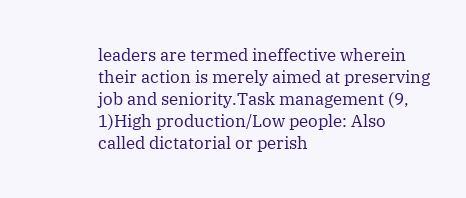leaders are termed ineffective wherein their action is merely aimed at preserving job and seniority.Task management (9, 1)High production/Low people: Also called dictatorial or perish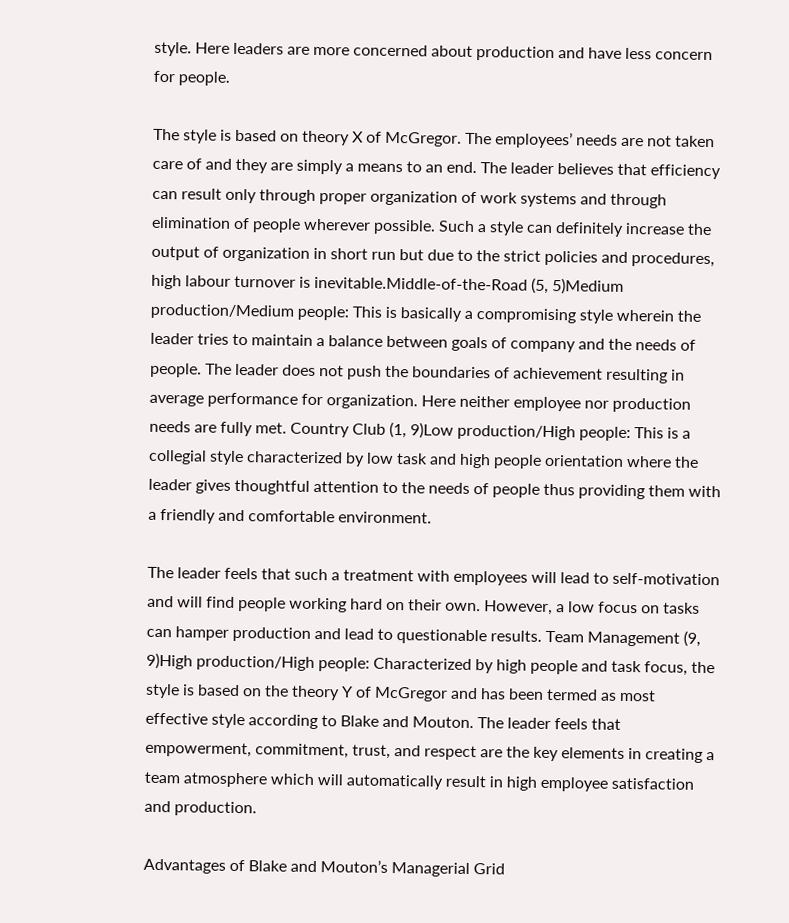style. Here leaders are more concerned about production and have less concern for people.

The style is based on theory X of McGregor. The employees’ needs are not taken care of and they are simply a means to an end. The leader believes that efficiency can result only through proper organization of work systems and through elimination of people wherever possible. Such a style can definitely increase the output of organization in short run but due to the strict policies and procedures, high labour turnover is inevitable.Middle-of-the-Road (5, 5)Medium production/Medium people: This is basically a compromising style wherein the leader tries to maintain a balance between goals of company and the needs of people. The leader does not push the boundaries of achievement resulting in average performance for organization. Here neither employee nor production needs are fully met. Country Club (1, 9)Low production/High people: This is a collegial style characterized by low task and high people orientation where the leader gives thoughtful attention to the needs of people thus providing them with a friendly and comfortable environment.

The leader feels that such a treatment with employees will lead to self-motivation and will find people working hard on their own. However, a low focus on tasks can hamper production and lead to questionable results. Team Management (9, 9)High production/High people: Characterized by high people and task focus, the style is based on the theory Y of McGregor and has been termed as most effective style according to Blake and Mouton. The leader feels that empowerment, commitment, trust, and respect are the key elements in creating a team atmosphere which will automatically result in high employee satisfaction and production.

Advantages of Blake and Mouton’s Managerial Grid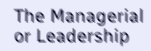The Managerial or Leadership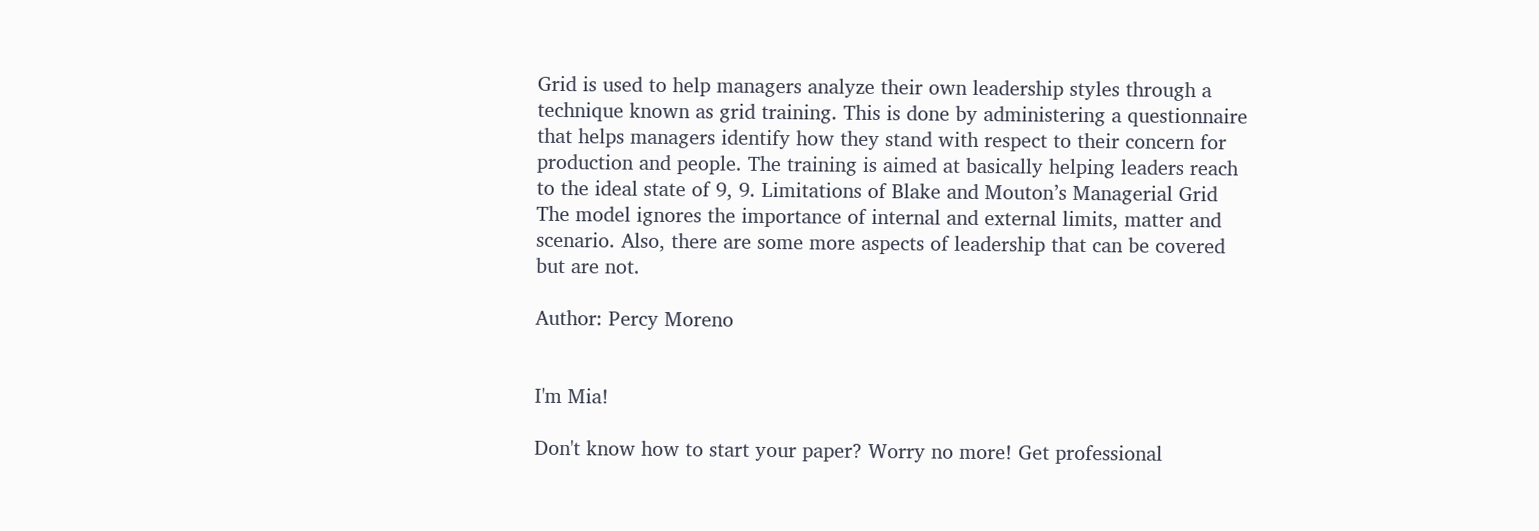Grid is used to help managers analyze their own leadership styles through a technique known as grid training. This is done by administering a questionnaire that helps managers identify how they stand with respect to their concern for production and people. The training is aimed at basically helping leaders reach to the ideal state of 9, 9. Limitations of Blake and Mouton’s Managerial Grid The model ignores the importance of internal and external limits, matter and scenario. Also, there are some more aspects of leadership that can be covered but are not.

Author: Percy Moreno


I'm Mia!

Don't know how to start your paper? Worry no more! Get professional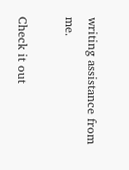writing assistance from me.

Check it out